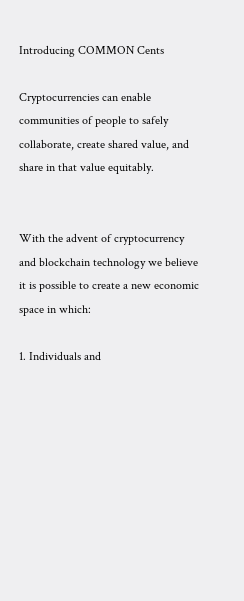Introducing COMMON Cents

Cryptocurrencies can enable communities of people to safely collaborate, create shared value, and share in that value equitably.


With the advent of cryptocurrency and blockchain technology we believe it is possible to create a new economic space in which:

1. Individuals and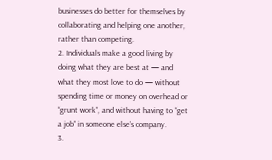businesses do better for themselves by collaborating and helping one another, rather than competing.
2. Individuals make a good living by doing what they are best at — and what they most love to do — without spending time or money on overhead or “grunt work”, and without having to “get a job” in someone else’s company.
3.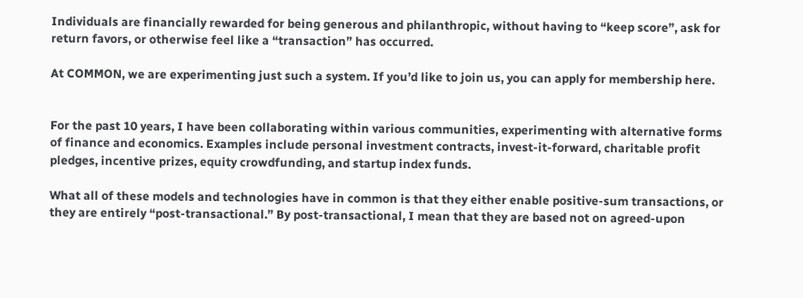Individuals are financially rewarded for being generous and philanthropic, without having to “keep score”, ask for return favors, or otherwise feel like a “transaction” has occurred.

At COMMON, we are experimenting just such a system. If you’d like to join us, you can apply for membership here.


For the past 10 years, I have been collaborating within various communities, experimenting with alternative forms of finance and economics. Examples include personal investment contracts, invest-it-forward, charitable profit pledges, incentive prizes, equity crowdfunding, and startup index funds.

What all of these models and technologies have in common is that they either enable positive-sum transactions, or they are entirely “post-transactional.” By post-transactional, I mean that they are based not on agreed-upon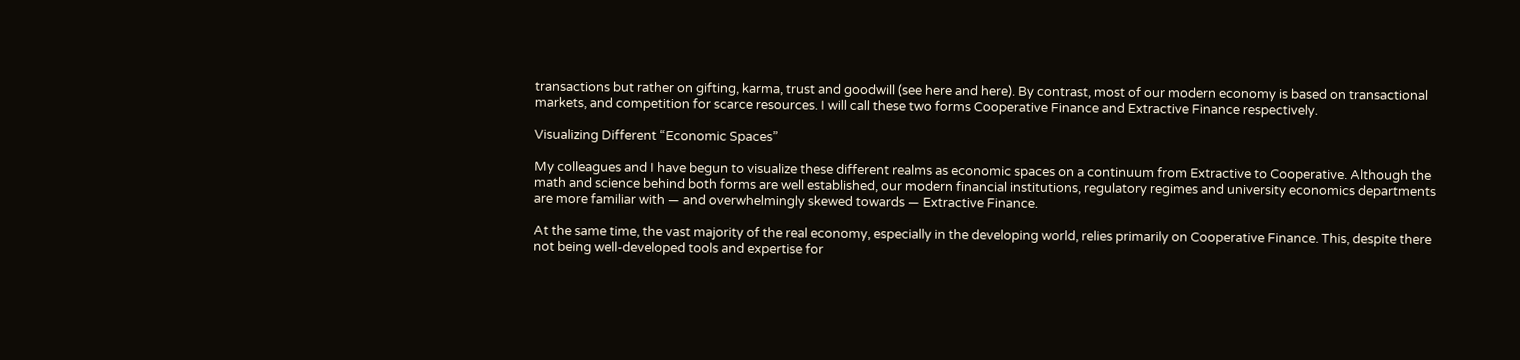transactions but rather on gifting, karma, trust and goodwill (see here and here). By contrast, most of our modern economy is based on transactional markets, and competition for scarce resources. I will call these two forms Cooperative Finance and Extractive Finance respectively.

Visualizing Different “Economic Spaces”

My colleagues and I have begun to visualize these different realms as economic spaces on a continuum from Extractive to Cooperative. Although the math and science behind both forms are well established, our modern financial institutions, regulatory regimes and university economics departments are more familiar with — and overwhelmingly skewed towards — Extractive Finance.

At the same time, the vast majority of the real economy, especially in the developing world, relies primarily on Cooperative Finance. This, despite there not being well-developed tools and expertise for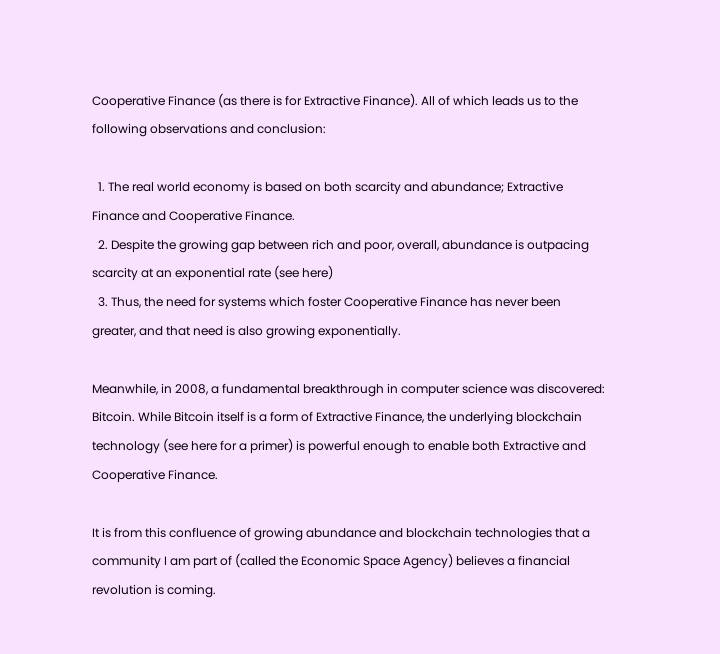Cooperative Finance (as there is for Extractive Finance). All of which leads us to the following observations and conclusion:

  1. The real world economy is based on both scarcity and abundance; Extractive Finance and Cooperative Finance.
  2. Despite the growing gap between rich and poor, overall, abundance is outpacing scarcity at an exponential rate (see here)
  3. Thus, the need for systems which foster Cooperative Finance has never been greater, and that need is also growing exponentially.

Meanwhile, in 2008, a fundamental breakthrough in computer science was discovered: Bitcoin. While Bitcoin itself is a form of Extractive Finance, the underlying blockchain technology (see here for a primer) is powerful enough to enable both Extractive and Cooperative Finance.

It is from this confluence of growing abundance and blockchain technologies that a community I am part of (called the Economic Space Agency) believes a financial revolution is coming.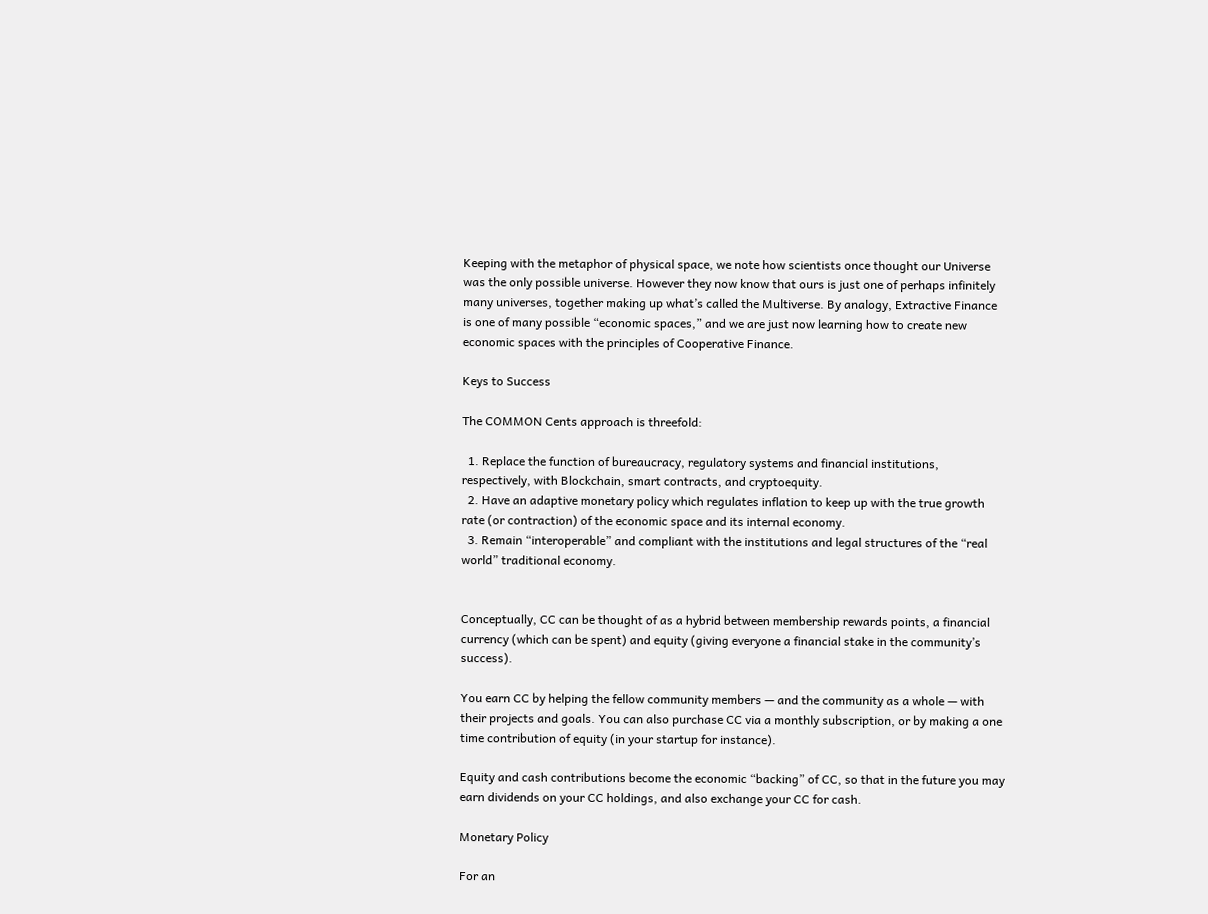Keeping with the metaphor of physical space, we note how scientists once thought our Universe was the only possible universe. However they now know that ours is just one of perhaps infinitely many universes, together making up what’s called the Multiverse. By analogy, Extractive Finance is one of many possible “economic spaces,” and we are just now learning how to create new economic spaces with the principles of Cooperative Finance.

Keys to Success

The COMMON Cents approach is threefold:

  1. Replace the function of bureaucracy, regulatory systems and financial institutions, respectively, with Blockchain, smart contracts, and cryptoequity.
  2. Have an adaptive monetary policy which regulates inflation to keep up with the true growth rate (or contraction) of the economic space and its internal economy.
  3. Remain “interoperable” and compliant with the institutions and legal structures of the “real world” traditional economy.


Conceptually, CC can be thought of as a hybrid between membership rewards points, a financial currency (which can be spent) and equity (giving everyone a financial stake in the community’s success).

You earn CC by helping the fellow community members — and the community as a whole — with their projects and goals. You can also purchase CC via a monthly subscription, or by making a one time contribution of equity (in your startup for instance).

Equity and cash contributions become the economic “backing” of CC, so that in the future you may earn dividends on your CC holdings, and also exchange your CC for cash.

Monetary Policy

For an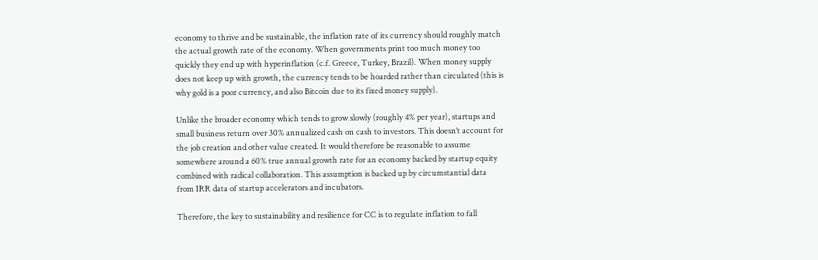economy to thrive and be sustainable, the inflation rate of its currency should roughly match the actual growth rate of the economy. When governments print too much money too quickly they end up with hyperinflation (c.f. Greece, Turkey, Brazil). When money supply does not keep up with growth, the currency tends to be hoarded rather than circulated (this is why gold is a poor currency, and also Bitcoin due to its fixed money supply).

Unlike the broader economy which tends to grow slowly (roughly 4% per year), startups and small business return over 30% annualized cash on cash to investors. This doesn’t account for the job creation and other value created. It would therefore be reasonable to assume somewhere around a 60% true annual growth rate for an economy backed by startup equity combined with radical collaboration. This assumption is backed up by circumstantial data from IRR data of startup accelerators and incubators.

Therefore, the key to sustainability and resilience for CC is to regulate inflation to fall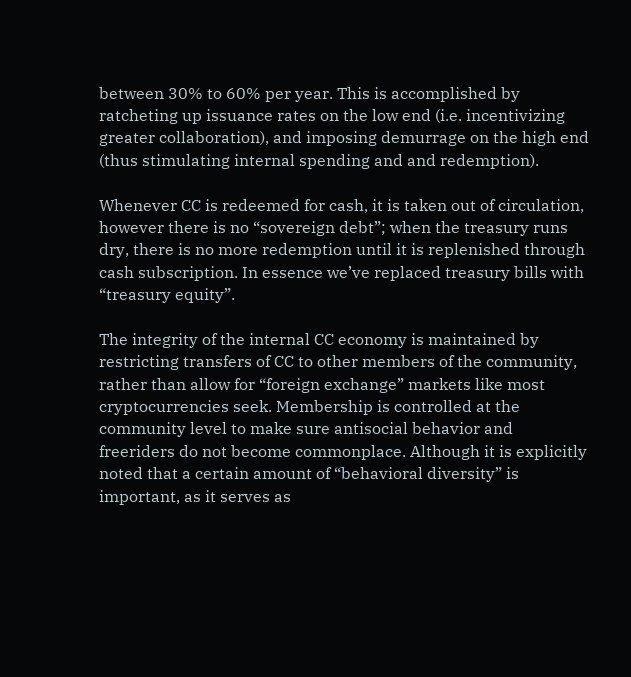between 30% to 60% per year. This is accomplished by ratcheting up issuance rates on the low end (i.e. incentivizing greater collaboration), and imposing demurrage on the high end (thus stimulating internal spending and and redemption).

Whenever CC is redeemed for cash, it is taken out of circulation, however there is no “sovereign debt”; when the treasury runs dry, there is no more redemption until it is replenished through cash subscription. In essence we’ve replaced treasury bills with “treasury equity”.

The integrity of the internal CC economy is maintained by restricting transfers of CC to other members of the community, rather than allow for “foreign exchange” markets like most cryptocurrencies seek. Membership is controlled at the community level to make sure antisocial behavior and freeriders do not become commonplace. Although it is explicitly noted that a certain amount of “behavioral diversity” is important, as it serves as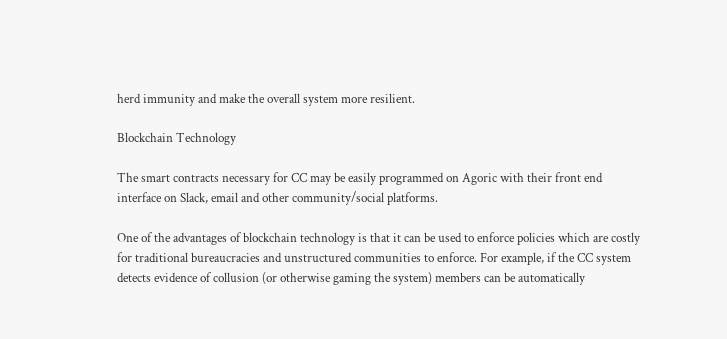herd immunity and make the overall system more resilient.

Blockchain Technology

The smart contracts necessary for CC may be easily programmed on Agoric with their front end interface on Slack, email and other community/social platforms.

One of the advantages of blockchain technology is that it can be used to enforce policies which are costly for traditional bureaucracies and unstructured communities to enforce. For example, if the CC system detects evidence of collusion (or otherwise gaming the system) members can be automatically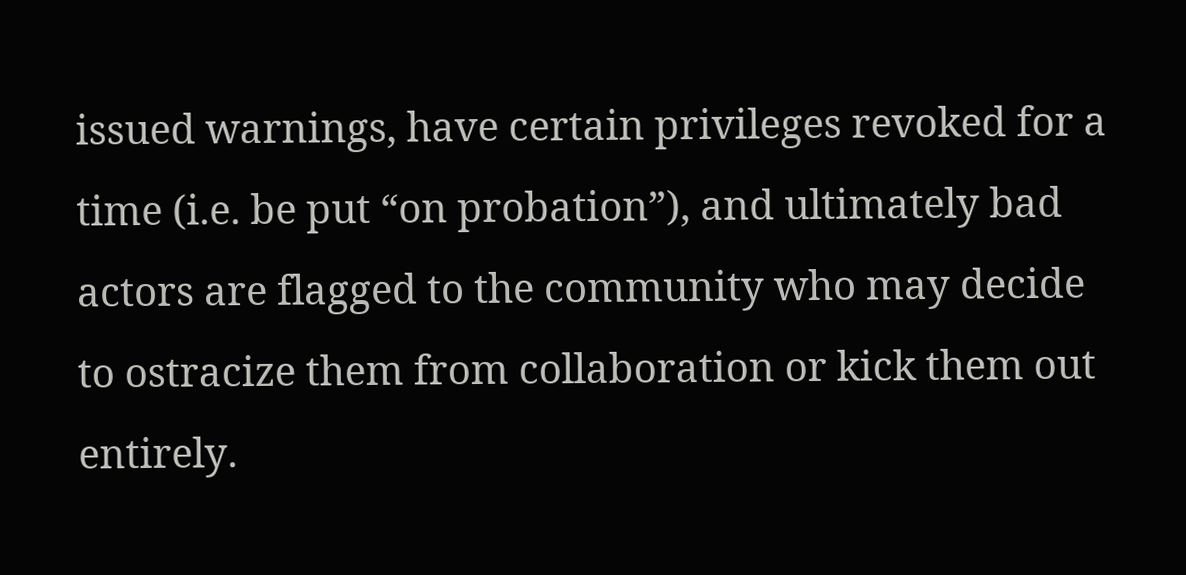issued warnings, have certain privileges revoked for a time (i.e. be put “on probation”), and ultimately bad actors are flagged to the community who may decide to ostracize them from collaboration or kick them out entirely.